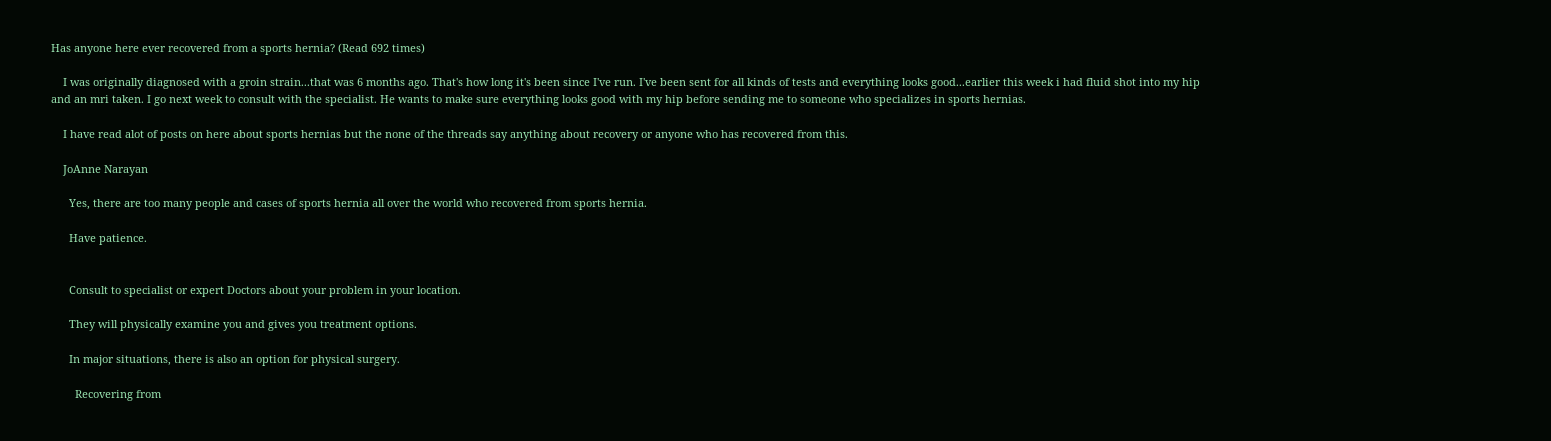Has anyone here ever recovered from a sports hernia? (Read 692 times)

    I was originally diagnosed with a groin strain...that was 6 months ago. That's how long it's been since I've run. I've been sent for all kinds of tests and everything looks good...earlier this week i had fluid shot into my hip and an mri taken. I go next week to consult with the specialist. He wants to make sure everything looks good with my hip before sending me to someone who specializes in sports hernias.

    I have read alot of posts on here about sports hernias but the none of the threads say anything about recovery or anyone who has recovered from this.

    JoAnne Narayan

      Yes, there are too many people and cases of sports hernia all over the world who recovered from sports hernia.

      Have patience.


      Consult to specialist or expert Doctors about your problem in your location.

      They will physically examine you and gives you treatment options.

      In major situations, there is also an option for physical surgery.

        Recovering from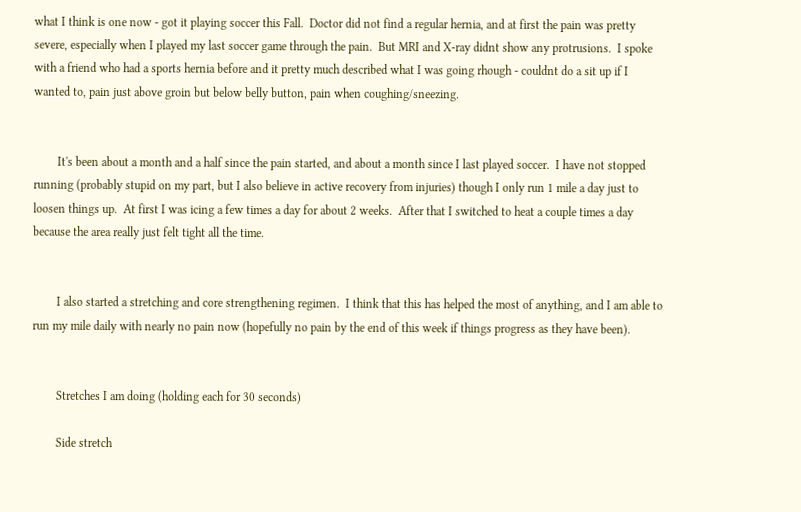what I think is one now - got it playing soccer this Fall.  Doctor did not find a regular hernia, and at first the pain was pretty severe, especially when I played my last soccer game through the pain.  But MRI and X-ray didnt show any protrusions.  I spoke with a friend who had a sports hernia before and it pretty much described what I was going rhough - couldnt do a sit up if I wanted to, pain just above groin but below belly button, pain when coughing/sneezing.


        It's been about a month and a half since the pain started, and about a month since I last played soccer.  I have not stopped running (probably stupid on my part, but I also believe in active recovery from injuries) though I only run 1 mile a day just to loosen things up.  At first I was icing a few times a day for about 2 weeks.  After that I switched to heat a couple times a day because the area really just felt tight all the time.


        I also started a stretching and core strengthening regimen.  I think that this has helped the most of anything, and I am able to run my mile daily with nearly no pain now (hopefully no pain by the end of this week if things progress as they have been).


        Stretches I am doing (holding each for 30 seconds)

        Side stretch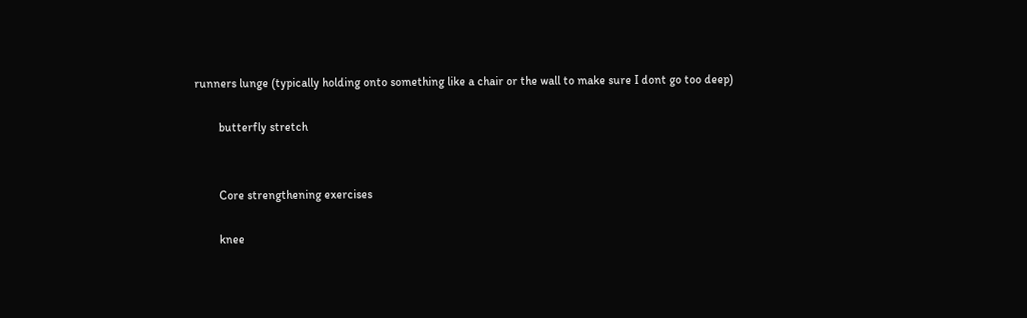runners lunge (typically holding onto something like a chair or the wall to make sure I dont go too deep)

        butterfly stretch


        Core strengthening exercises

        knee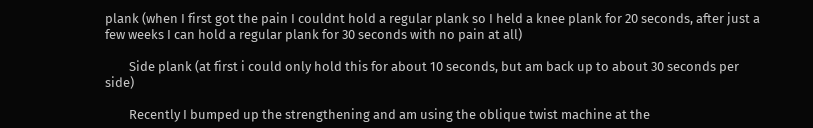plank (when I first got the pain I couldnt hold a regular plank so I held a knee plank for 20 seconds, after just a few weeks I can hold a regular plank for 30 seconds with no pain at all)

        Side plank (at first i could only hold this for about 10 seconds, but am back up to about 30 seconds per side)

        Recently I bumped up the strengthening and am using the oblique twist machine at the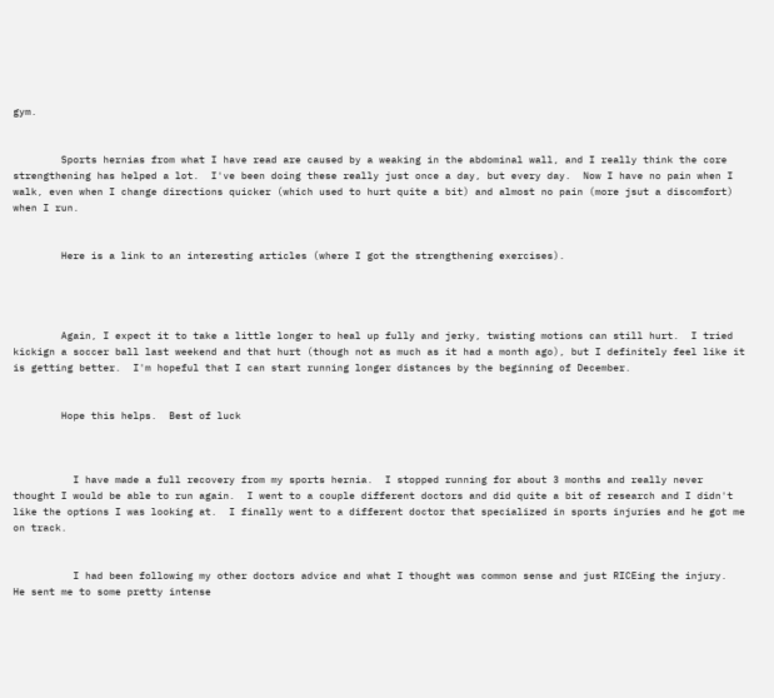gym.


        Sports hernias from what I have read are caused by a weaking in the abdominal wall, and I really think the core strengthening has helped a lot.  I've been doing these really just once a day, but every day.  Now I have no pain when I walk, even when I change directions quicker (which used to hurt quite a bit) and almost no pain (more jsut a discomfort) when I run.


        Here is a link to an interesting articles (where I got the strengthening exercises).




        Again, I expect it to take a little longer to heal up fully and jerky, twisting motions can still hurt.  I tried kickign a soccer ball last weekend and that hurt (though not as much as it had a month ago), but I definitely feel like it is getting better.  I'm hopeful that I can start running longer distances by the beginning of December.


        Hope this helps.  Best of luck



          I have made a full recovery from my sports hernia.  I stopped running for about 3 months and really never thought I would be able to run again.  I went to a couple different doctors and did quite a bit of research and I didn't like the options I was looking at.  I finally went to a different doctor that specialized in sports injuries and he got me on track.


          I had been following my other doctors advice and what I thought was common sense and just RICEing the injury.  He sent me to some pretty intense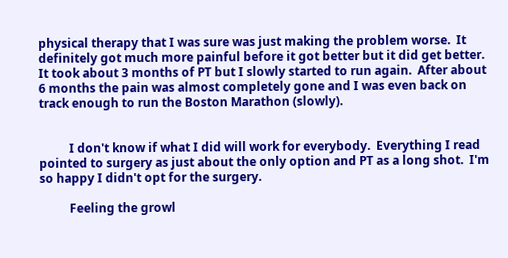physical therapy that I was sure was just making the problem worse.  It definitely got much more painful before it got better but it did get better.  It took about 3 months of PT but I slowly started to run again.  After about 6 months the pain was almost completely gone and I was even back on track enough to run the Boston Marathon (slowly).


          I don't know if what I did will work for everybody.  Everything I read pointed to surgery as just about the only option and PT as a long shot.  I'm so happy I didn't opt for the surgery.

          Feeling the growl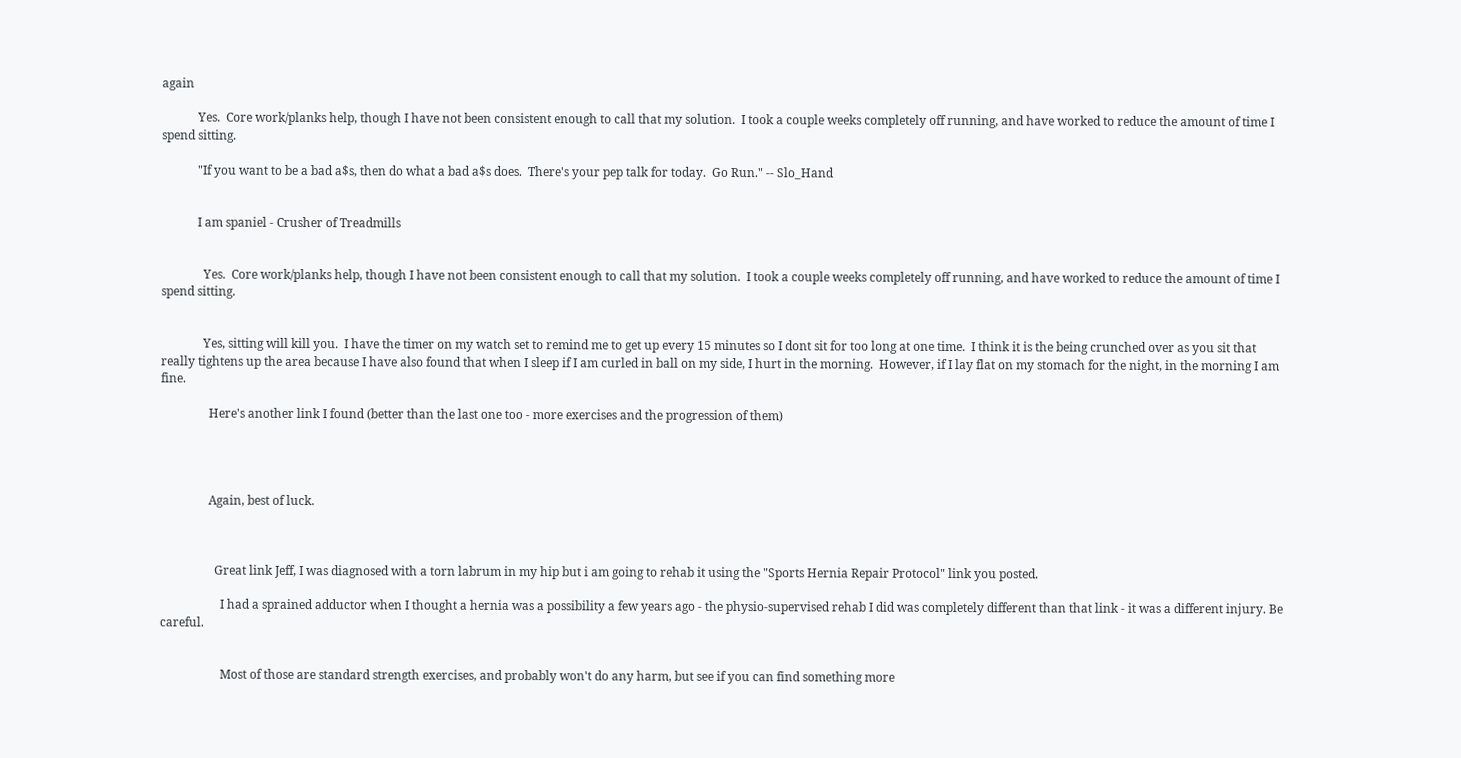again

            Yes.  Core work/planks help, though I have not been consistent enough to call that my solution.  I took a couple weeks completely off running, and have worked to reduce the amount of time I spend sitting.

            "If you want to be a bad a$s, then do what a bad a$s does.  There's your pep talk for today.  Go Run." -- Slo_Hand


            I am spaniel - Crusher of Treadmills


              Yes.  Core work/planks help, though I have not been consistent enough to call that my solution.  I took a couple weeks completely off running, and have worked to reduce the amount of time I spend sitting.


              Yes, sitting will kill you.  I have the timer on my watch set to remind me to get up every 15 minutes so I dont sit for too long at one time.  I think it is the being crunched over as you sit that really tightens up the area because I have also found that when I sleep if I am curled in ball on my side, I hurt in the morning.  However, if I lay flat on my stomach for the night, in the morning I am fine.

                Here's another link I found (better than the last one too - more exercises and the progression of them)




                Again, best of luck.



                  Great link Jeff, I was diagnosed with a torn labrum in my hip but i am going to rehab it using the "Sports Hernia Repair Protocol" link you posted.

                    I had a sprained adductor when I thought a hernia was a possibility a few years ago - the physio-supervised rehab I did was completely different than that link - it was a different injury. Be careful.


                    Most of those are standard strength exercises, and probably won't do any harm, but see if you can find something more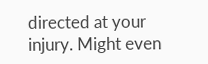directed at your injury. Might even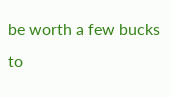be worth a few bucks to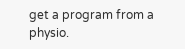get a program from a physio.